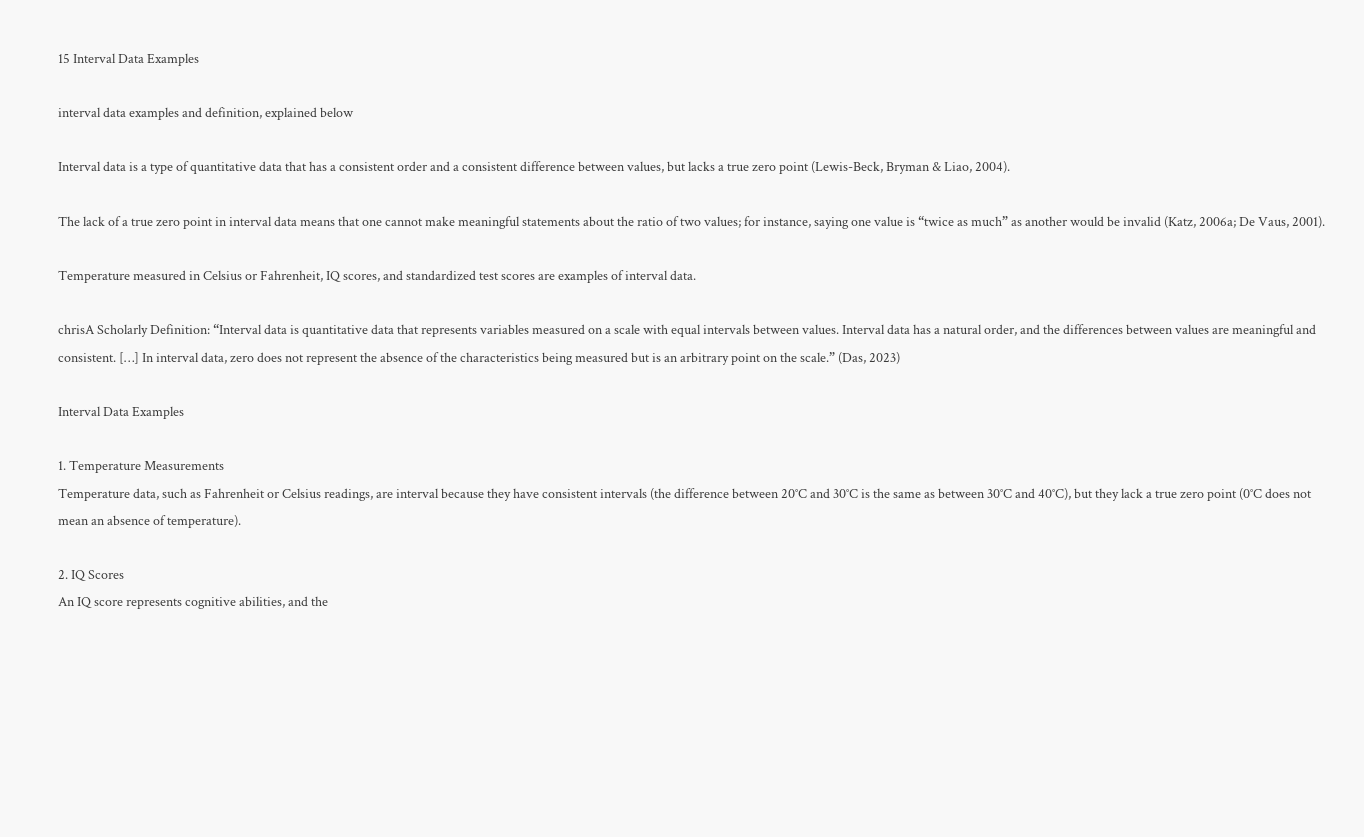15 Interval Data Examples

interval data examples and definition, explained below

Interval data is a type of quantitative data that has a consistent order and a consistent difference between values, but lacks a true zero point (Lewis-Beck, Bryman & Liao, 2004).

The lack of a true zero point in interval data means that one cannot make meaningful statements about the ratio of two values; for instance, saying one value is “twice as much” as another would be invalid (Katz, 2006a; De Vaus, 2001).

Temperature measured in Celsius or Fahrenheit, IQ scores, and standardized test scores are examples of interval data.

chrisA Scholarly Definition: “Interval data is quantitative data that represents variables measured on a scale with equal intervals between values. Interval data has a natural order, and the differences between values are meaningful and consistent. […] In interval data, zero does not represent the absence of the characteristics being measured but is an arbitrary point on the scale.” (Das, 2023)

Interval Data Examples

1. Temperature Measurements
Temperature data, such as Fahrenheit or Celsius readings, are interval because they have consistent intervals (the difference between 20°C and 30°C is the same as between 30°C and 40°C), but they lack a true zero point (0°C does not mean an absence of temperature).

2. IQ Scores
An IQ score represents cognitive abilities, and the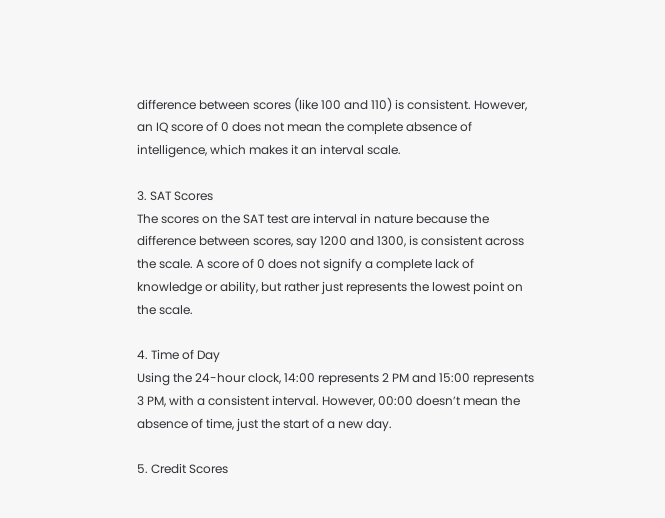difference between scores (like 100 and 110) is consistent. However, an IQ score of 0 does not mean the complete absence of intelligence, which makes it an interval scale.

3. SAT Scores
The scores on the SAT test are interval in nature because the difference between scores, say 1200 and 1300, is consistent across the scale. A score of 0 does not signify a complete lack of knowledge or ability, but rather just represents the lowest point on the scale.

4. Time of Day
Using the 24-hour clock, 14:00 represents 2 PM and 15:00 represents 3 PM, with a consistent interval. However, 00:00 doesn’t mean the absence of time, just the start of a new day.

5. Credit Scores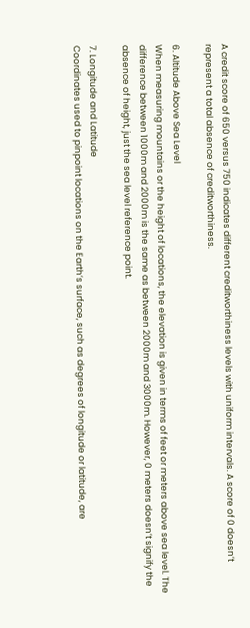A credit score of 650 versus 750 indicates different creditworthiness levels with uniform intervals. A score of 0 doesn’t represent a total absence of creditworthiness.

6. Altitude Above Sea Level
When measuring mountains or the height of locations, the elevation is given in terms of feet or meters above sea level. The difference between 1000m and 2000m is the same as between 2000m and 3000m. However, 0 meters doesn’t signify the absence of height, just the sea level reference point.

7. Longitude and Latitude
Coordinates used to pinpoint locations on the Earth’s surface, such as degrees of longitude or latitude, are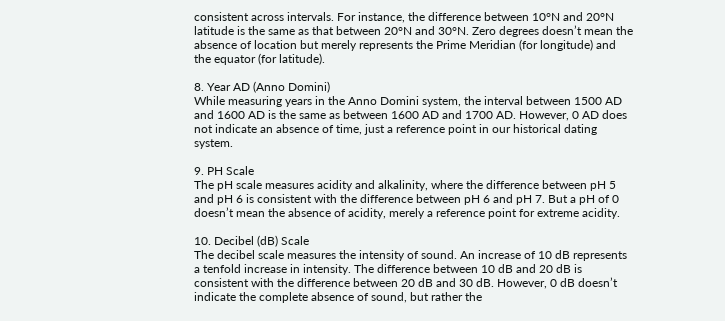consistent across intervals. For instance, the difference between 10°N and 20°N latitude is the same as that between 20°N and 30°N. Zero degrees doesn’t mean the absence of location but merely represents the Prime Meridian (for longitude) and the equator (for latitude).

8. Year AD (Anno Domini)
While measuring years in the Anno Domini system, the interval between 1500 AD and 1600 AD is the same as between 1600 AD and 1700 AD. However, 0 AD does not indicate an absence of time, just a reference point in our historical dating system.

9. PH Scale
The pH scale measures acidity and alkalinity, where the difference between pH 5 and pH 6 is consistent with the difference between pH 6 and pH 7. But a pH of 0 doesn’t mean the absence of acidity, merely a reference point for extreme acidity.

10. Decibel (dB) Scale
The decibel scale measures the intensity of sound. An increase of 10 dB represents a tenfold increase in intensity. The difference between 10 dB and 20 dB is consistent with the difference between 20 dB and 30 dB. However, 0 dB doesn’t indicate the complete absence of sound, but rather the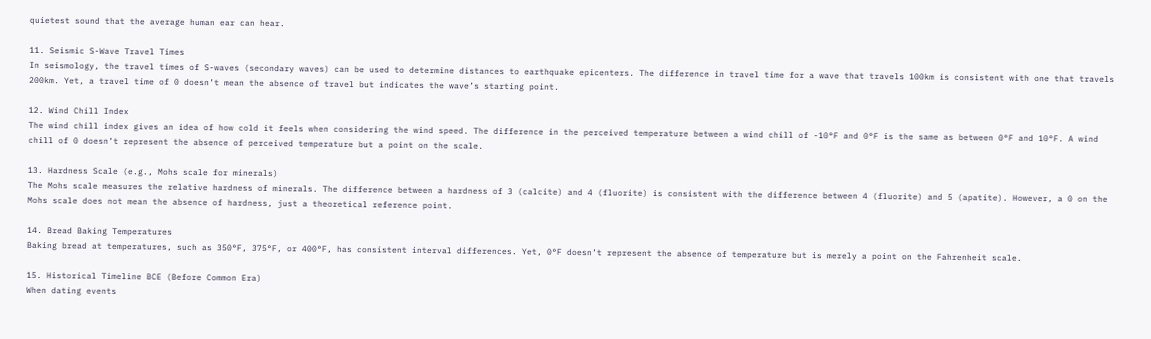quietest sound that the average human ear can hear.

11. Seismic S-Wave Travel Times
In seismology, the travel times of S-waves (secondary waves) can be used to determine distances to earthquake epicenters. The difference in travel time for a wave that travels 100km is consistent with one that travels 200km. Yet, a travel time of 0 doesn’t mean the absence of travel but indicates the wave’s starting point.

12. Wind Chill Index
The wind chill index gives an idea of how cold it feels when considering the wind speed. The difference in the perceived temperature between a wind chill of -10°F and 0°F is the same as between 0°F and 10°F. A wind chill of 0 doesn’t represent the absence of perceived temperature but a point on the scale.

13. Hardness Scale (e.g., Mohs scale for minerals)
The Mohs scale measures the relative hardness of minerals. The difference between a hardness of 3 (calcite) and 4 (fluorite) is consistent with the difference between 4 (fluorite) and 5 (apatite). However, a 0 on the Mohs scale does not mean the absence of hardness, just a theoretical reference point.

14. Bread Baking Temperatures
Baking bread at temperatures, such as 350°F, 375°F, or 400°F, has consistent interval differences. Yet, 0°F doesn’t represent the absence of temperature but is merely a point on the Fahrenheit scale.

15. Historical Timeline BCE (Before Common Era)
When dating events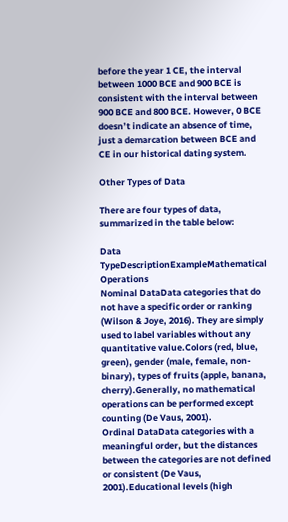before the year 1 CE, the interval between 1000 BCE and 900 BCE is consistent with the interval between 900 BCE and 800 BCE. However, 0 BCE doesn’t indicate an absence of time, just a demarcation between BCE and CE in our historical dating system.

Other Types of Data

There are four types of data, summarized in the table below:

Data TypeDescriptionExampleMathematical Operations
Nominal DataData categories that do not have a specific order or ranking (Wilson & Joye, 2016). They are simply used to label variables without any quantitative value.Colors (red, blue, green), gender (male, female, non-binary), types of fruits (apple, banana, cherry).Generally, no mathematical operations can be performed except counting (De Vaus, 2001).
Ordinal DataData categories with a meaningful order, but the distances between the categories are not defined or consistent (De Vaus, 2001).Educational levels (high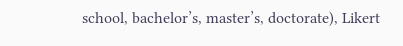school, bachelor’s, master’s, doctorate), Likert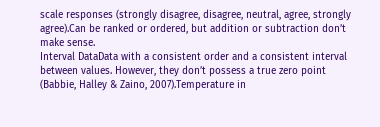scale responses (strongly disagree, disagree, neutral, agree, strongly agree).Can be ranked or ordered, but addition or subtraction don’t make sense.
Interval DataData with a consistent order and a consistent interval between values. However, they don’t possess a true zero point (Babbie, Halley & Zaino, 2007).Temperature in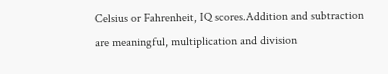Celsius or Fahrenheit, IQ scores.Addition and subtraction are meaningful, multiplication and division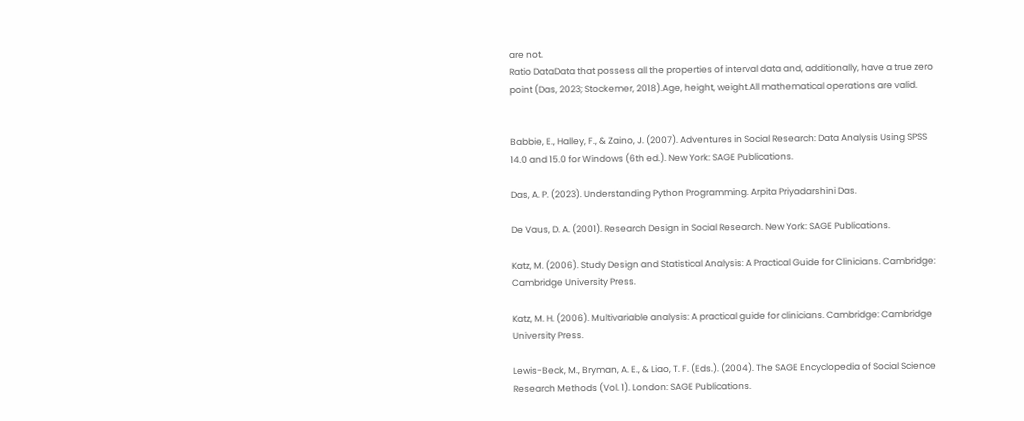are not.
Ratio DataData that possess all the properties of interval data and, additionally, have a true zero point (Das, 2023; Stockemer, 2018).Age, height, weight.All mathematical operations are valid.


Babbie, E., Halley, F., & Zaino, J. (2007). Adventures in Social Research: Data Analysis Using SPSS 14.0 and 15.0 for Windows (6th ed.). New York: SAGE Publications.

Das, A. P. (2023). Understanding Python Programming. Arpita Priyadarshini Das.

De Vaus, D. A. (2001). Research Design in Social Research. New York: SAGE Publications.

Katz, M. (2006). Study Design and Statistical Analysis: A Practical Guide for Clinicians. Cambridge: Cambridge University Press.

Katz, M. H. (2006). Multivariable analysis: A practical guide for clinicians. Cambridge: Cambridge University Press.

Lewis-Beck, M., Bryman, A. E., & Liao, T. F. (Eds.). (2004). The SAGE Encyclopedia of Social Science Research Methods (Vol. 1). London: SAGE Publications.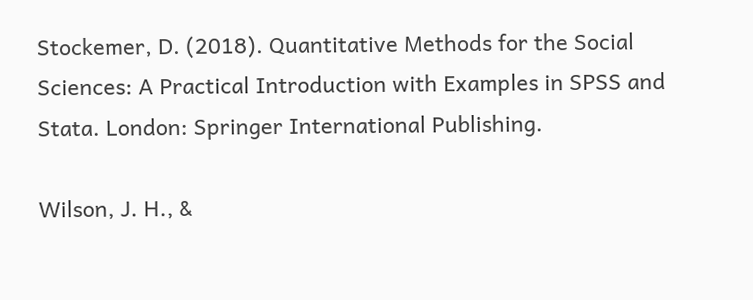Stockemer, D. (2018). Quantitative Methods for the Social Sciences: A Practical Introduction with Examples in SPSS and Stata. London: Springer International Publishing.

Wilson, J. H., &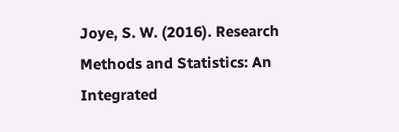Joye, S. W. (2016). Research Methods and Statistics: An Integrated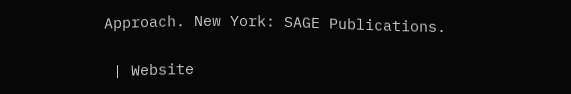Approach. New York: SAGE Publications.

 | Website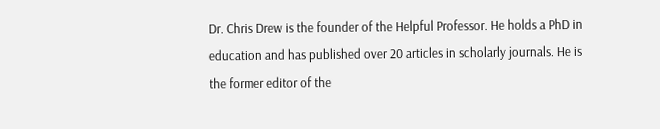Dr. Chris Drew is the founder of the Helpful Professor. He holds a PhD in education and has published over 20 articles in scholarly journals. He is the former editor of the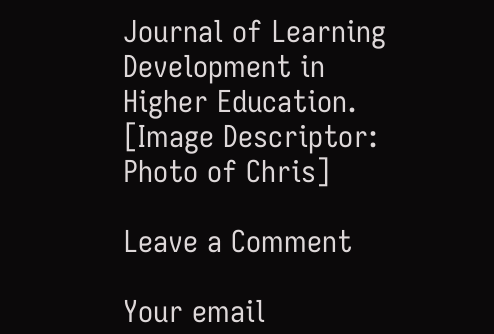Journal of Learning Development in Higher Education. [Image Descriptor: Photo of Chris]

Leave a Comment

Your email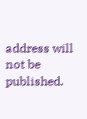address will not be published.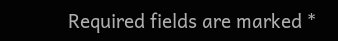Required fields are marked *